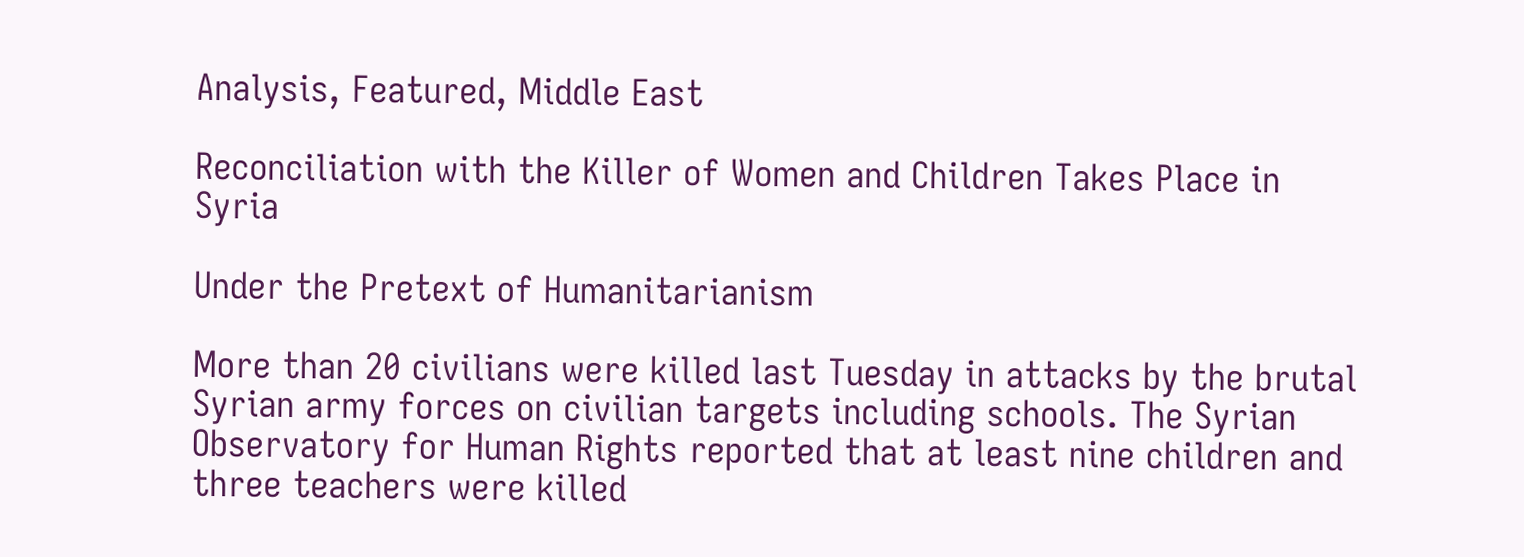Analysis, Featured, Middle East

Reconciliation with the Killer of Women and Children Takes Place in Syria

Under the Pretext of Humanitarianism

More than 20 civilians were killed last Tuesday in attacks by the brutal Syrian army forces on civilian targets including schools. The Syrian Observatory for Human Rights reported that at least nine children and three teachers were killed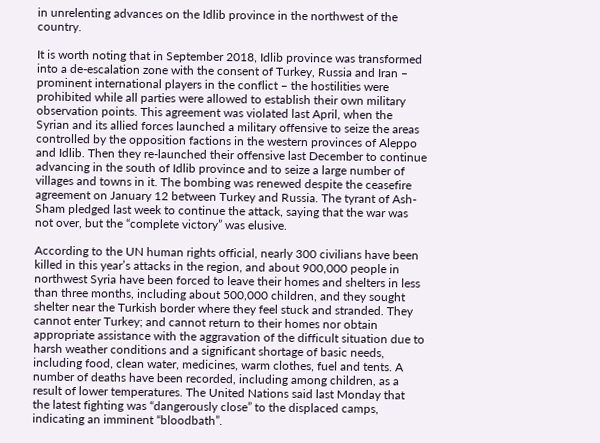in unrelenting advances on the Idlib province in the northwest of the country.

It is worth noting that in September 2018, Idlib province was transformed into a de-escalation zone with the consent of Turkey, Russia and Iran – prominent international players in the conflict – the hostilities were prohibited while all parties were allowed to establish their own military observation points. This agreement was violated last April, when the Syrian and its allied forces launched a military offensive to seize the areas controlled by the opposition factions in the western provinces of Aleppo and Idlib. Then they re-launched their offensive last December to continue advancing in the south of Idlib province and to seize a large number of villages and towns in it. The bombing was renewed despite the ceasefire agreement on January 12 between Turkey and Russia. The tyrant of Ash-Sham pledged last week to continue the attack, saying that the war was not over, but the “complete victory” was elusive.

According to the UN human rights official, nearly 300 civilians have been killed in this year’s attacks in the region, and about 900,000 people in northwest Syria have been forced to leave their homes and shelters in less than three months, including about 500,000 children, and they sought shelter near the Turkish border where they feel stuck and stranded. They cannot enter Turkey; and cannot return to their homes nor obtain appropriate assistance with the aggravation of the difficult situation due to harsh weather conditions and a significant shortage of basic needs, including food, clean water, medicines, warm clothes, fuel and tents. A number of deaths have been recorded, including among children, as a result of lower temperatures. The United Nations said last Monday that the latest fighting was “dangerously close” to the displaced camps, indicating an imminent “bloodbath”.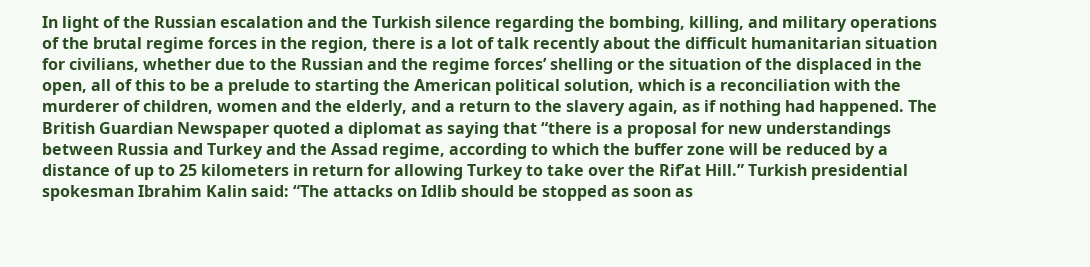In light of the Russian escalation and the Turkish silence regarding the bombing, killing, and military operations of the brutal regime forces in the region, there is a lot of talk recently about the difficult humanitarian situation for civilians, whether due to the Russian and the regime forces’ shelling or the situation of the displaced in the open, all of this to be a prelude to starting the American political solution, which is a reconciliation with the murderer of children, women and the elderly, and a return to the slavery again, as if nothing had happened. The British Guardian Newspaper quoted a diplomat as saying that “there is a proposal for new understandings between Russia and Turkey and the Assad regime, according to which the buffer zone will be reduced by a distance of up to 25 kilometers in return for allowing Turkey to take over the Rif’at Hill.” Turkish presidential spokesman Ibrahim Kalin said: “The attacks on Idlib should be stopped as soon as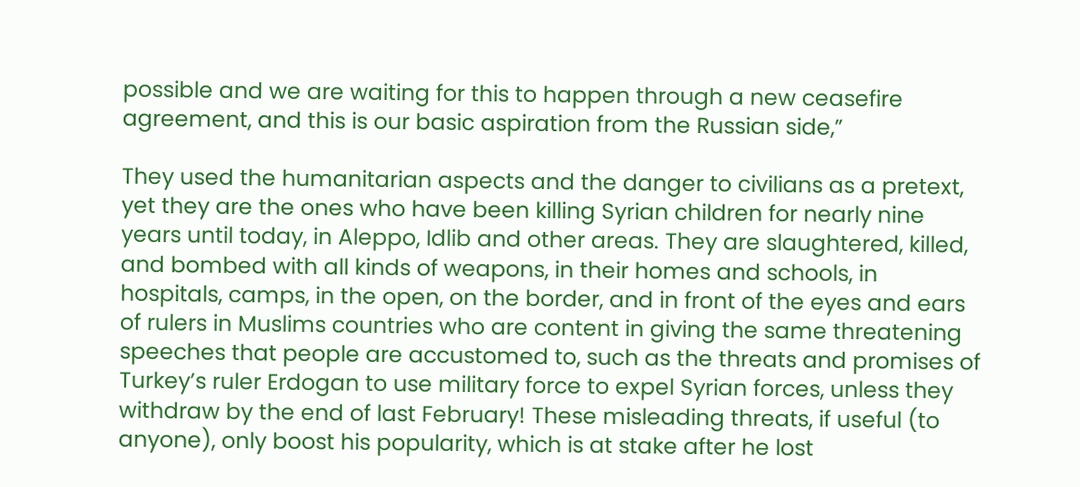possible and we are waiting for this to happen through a new ceasefire agreement, and this is our basic aspiration from the Russian side,”

They used the humanitarian aspects and the danger to civilians as a pretext, yet they are the ones who have been killing Syrian children for nearly nine years until today, in Aleppo, Idlib and other areas. They are slaughtered, killed, and bombed with all kinds of weapons, in their homes and schools, in hospitals, camps, in the open, on the border, and in front of the eyes and ears of rulers in Muslims countries who are content in giving the same threatening speeches that people are accustomed to, such as the threats and promises of Turkey’s ruler Erdogan to use military force to expel Syrian forces, unless they withdraw by the end of last February! These misleading threats, if useful (to anyone), only boost his popularity, which is at stake after he lost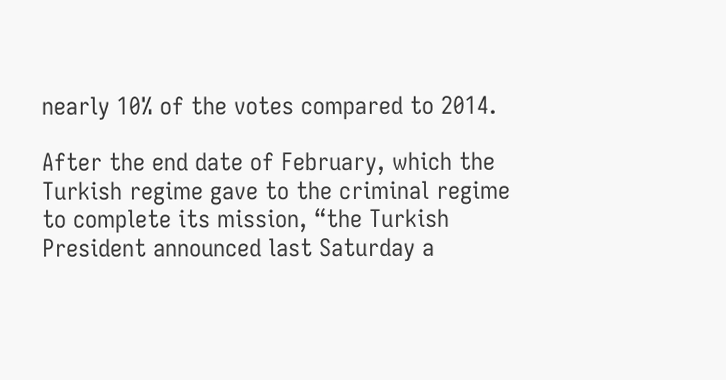nearly 10% of the votes compared to 2014.

After the end date of February, which the Turkish regime gave to the criminal regime to complete its mission, “the Turkish President announced last Saturday a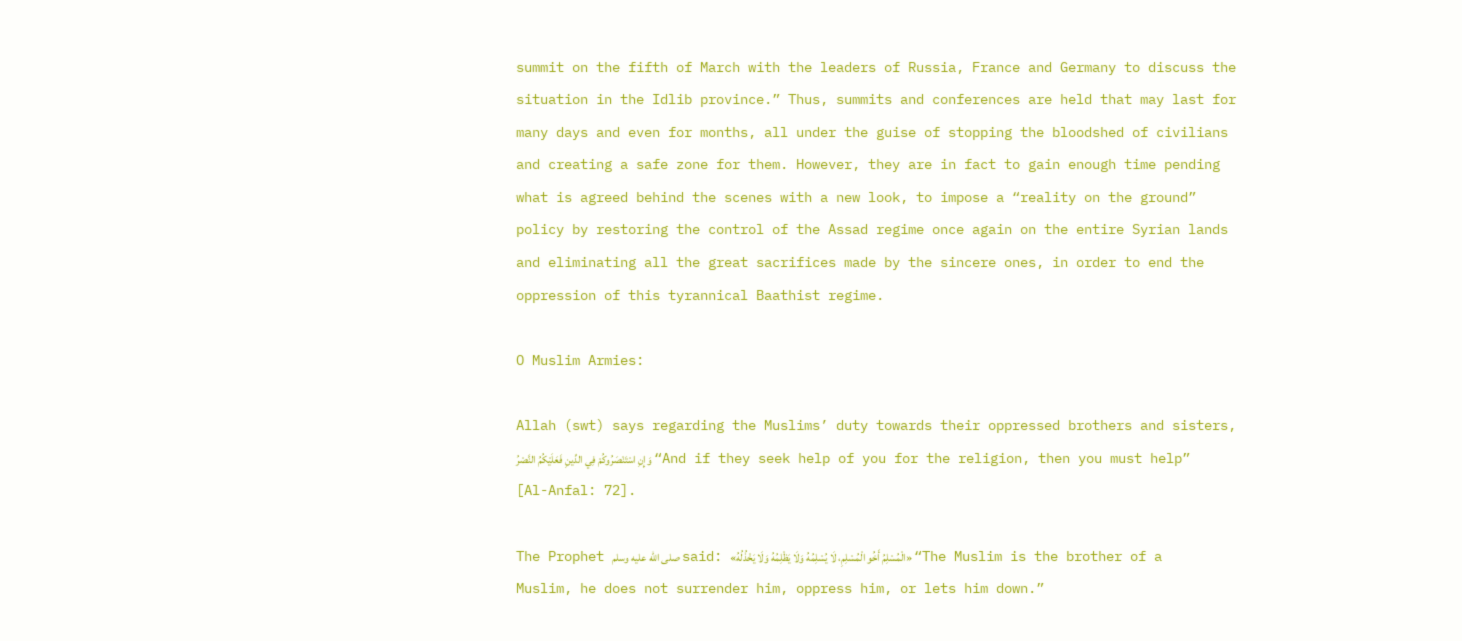summit on the fifth of March with the leaders of Russia, France and Germany to discuss the situation in the Idlib province.” Thus, summits and conferences are held that may last for many days and even for months, all under the guise of stopping the bloodshed of civilians and creating a safe zone for them. However, they are in fact to gain enough time pending what is agreed behind the scenes with a new look, to impose a “reality on the ground” policy by restoring the control of the Assad regime once again on the entire Syrian lands and eliminating all the great sacrifices made by the sincere ones, in order to end the oppression of this tyrannical Baathist regime.

O Muslim Armies:

Allah (swt) says regarding the Muslims’ duty towards their oppressed brothers and sisters, وَإِنِ اسْتَنْصَرُوكُمْ فِي الدِّينِ فَعَلَيْكُمُ النَّصْرُ “And if they seek help of you for the religion, then you must help” [Al-Anfal: 72].

The Prophet صلى الله عليه وسلم said: «الْمُسْلِمُ أَخُو الْمُسْلِمِ، لَا يُسْلِمُهُ وَلَا يَظْلِمُهُ وَلَا يَخْذُلُهُ» “The Muslim is the brother of a Muslim, he does not surrender him, oppress him, or lets him down.”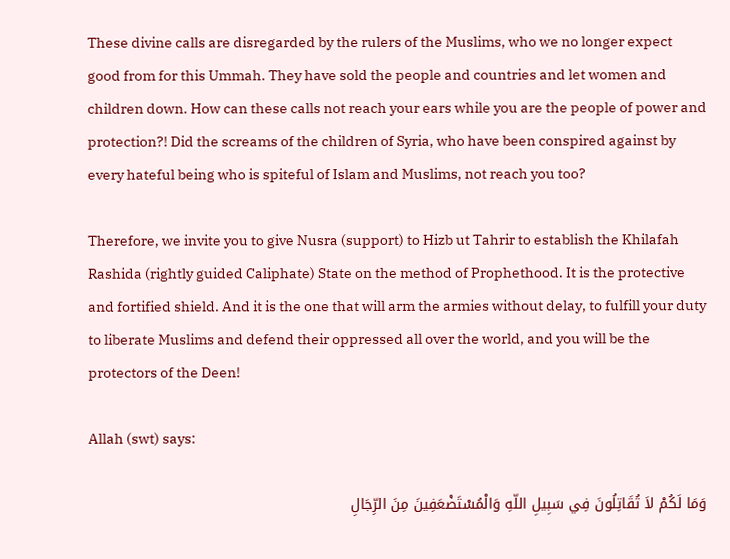These divine calls are disregarded by the rulers of the Muslims, who we no longer expect good from for this Ummah. They have sold the people and countries and let women and children down. How can these calls not reach your ears while you are the people of power and protection?! Did the screams of the children of Syria, who have been conspired against by every hateful being who is spiteful of Islam and Muslims, not reach you too?

Therefore, we invite you to give Nusra (support) to Hizb ut Tahrir to establish the Khilafah Rashida (rightly guided Caliphate) State on the method of Prophethood. It is the protective and fortified shield. And it is the one that will arm the armies without delay, to fulfill your duty to liberate Muslims and defend their oppressed all over the world, and you will be the protectors of the Deen!

Allah (swt) says:

وَمَا لَكُمْ لاَ تُقَاتِلُونَ فِي سَبِيلِ اللّهِ وَالْمُسْتَضْعَفِينَ مِنَ الرِّجَالِ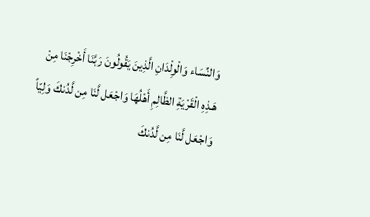وَالنِّسَاء وَالْوِلْدَانِ الَّذِينَ يَقُولُونَ رَبَّنَا أَخْرِجْنَا مِنْ هَـذِهِ الْقَرْيَةِ الظَّالِمِ أَهْلُهَا وَاجْعَل لَّنَا مِن لَّدُنكَ وَلِيّاً وَاجْعَل لَّنَا مِن لَّدُنكَ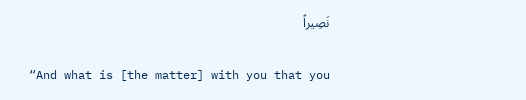نَصِيراً

“And what is [the matter] with you that you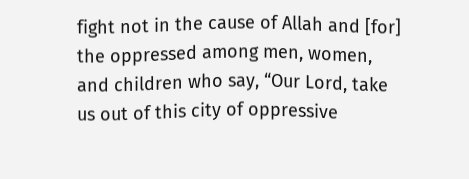fight not in the cause of Allah and [for] the oppressed among men, women, and children who say, “Our Lord, take us out of this city of oppressive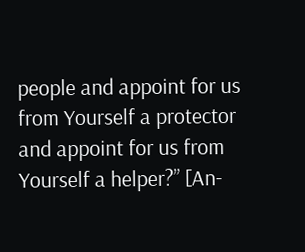people and appoint for us from Yourself a protector and appoint for us from Yourself a helper?” [An-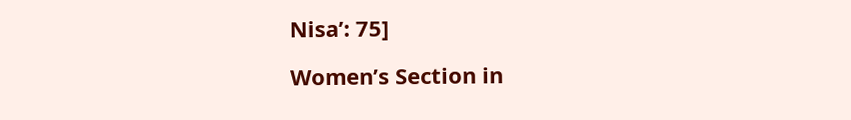Nisa’: 75]

Women’s Section in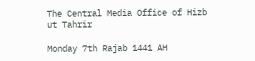The Central Media Office of Hizb ut Tahrir

Monday 7th Rajab 1441 AH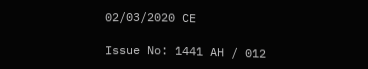02/03/2020 CE

Issue No: 1441 AH / 012